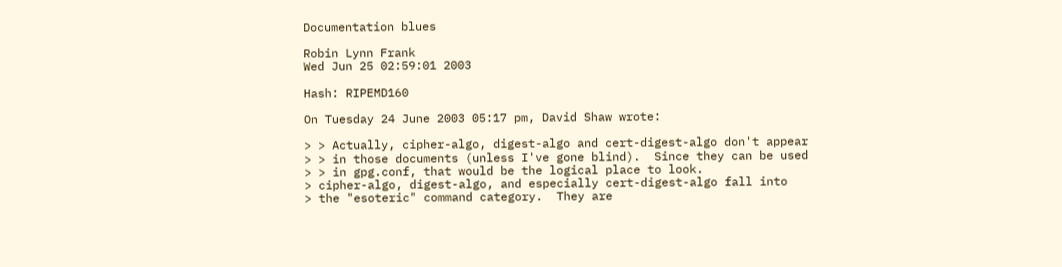Documentation blues

Robin Lynn Frank
Wed Jun 25 02:59:01 2003

Hash: RIPEMD160

On Tuesday 24 June 2003 05:17 pm, David Shaw wrote:

> > Actually, cipher-algo, digest-algo and cert-digest-algo don't appear
> > in those documents (unless I've gone blind).  Since they can be used
> > in gpg.conf, that would be the logical place to look.
> cipher-algo, digest-algo, and especially cert-digest-algo fall into
> the "esoteric" command category.  They are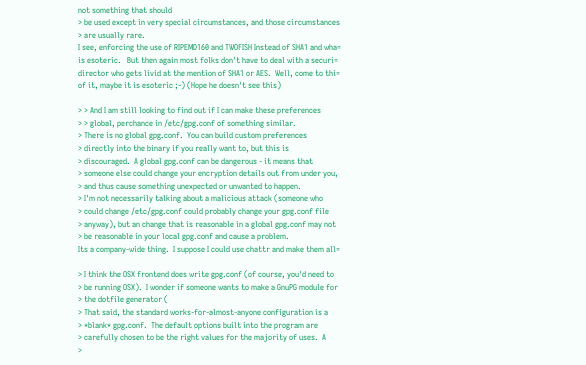not something that should
> be used except in very special circumstances, and those circumstances
> are usually rare.
I see, enforcing the use of RIPEMD160 and TWOFISH Instead of SHA1 and wha=
is esoteric.   But then again most folks don't have to deal with a securi=
director who gets livid at the mention of SHA1 or AES.  Well, come to thi=
of it, maybe it is esoteric ;-) (Hope he doesn't see this)

> > And I am still looking to find out if I can make these preferences
> > global, perchance in /etc/gpg.conf of something similar.
> There is no global gpg.conf.  You can build custom preferences
> directly into the binary if you really want to, but this is
> discouraged.  A global gpg.conf can be dangerous - it means that
> someone else could change your encryption details out from under you,
> and thus cause something unexpected or unwanted to happen.
> I'm not necessarily talking about a malicious attack (someone who
> could change /etc/gpg.conf could probably change your gpg.conf file
> anyway), but an change that is reasonable in a global gpg.conf may not
> be reasonable in your local gpg.conf and cause a problem.
Its a company-wide thing.  I suppose I could use chattr and make them all=

> I think the OSX frontend does write gpg.conf (of course, you'd need to
> be running OSX).  I wonder if someone wants to make a GnuPG module for
> the dotfile generator (
> That said, the standard works-for-almost-anyone configuration is a
> *blank* gpg.conf.  The default options built into the program are
> carefully chosen to be the right values for the majority of uses.  A
>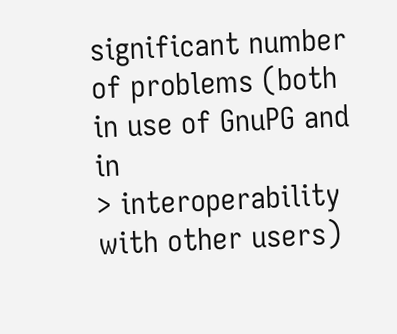significant number of problems (both in use of GnuPG and in
> interoperability with other users)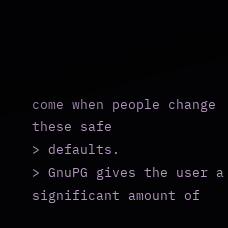come when people change these safe
> defaults.
> GnuPG gives the user a significant amount of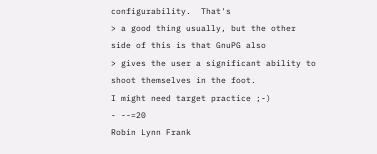configurability.  That's
> a good thing usually, but the other side of this is that GnuPG also
> gives the user a significant ability to shoot themselves in the foot.
I might need target practice ;-)
- --=20
Robin Lynn Frank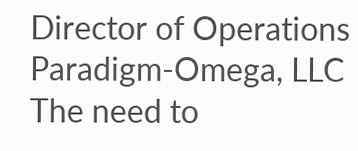Director of Operations
Paradigm-Omega, LLC
The need to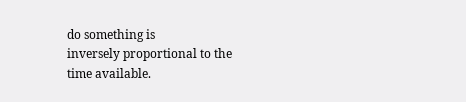do something is
inversely proportional to the
time available.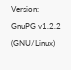Version: GnuPG v1.2.2 (GNU/Linux)